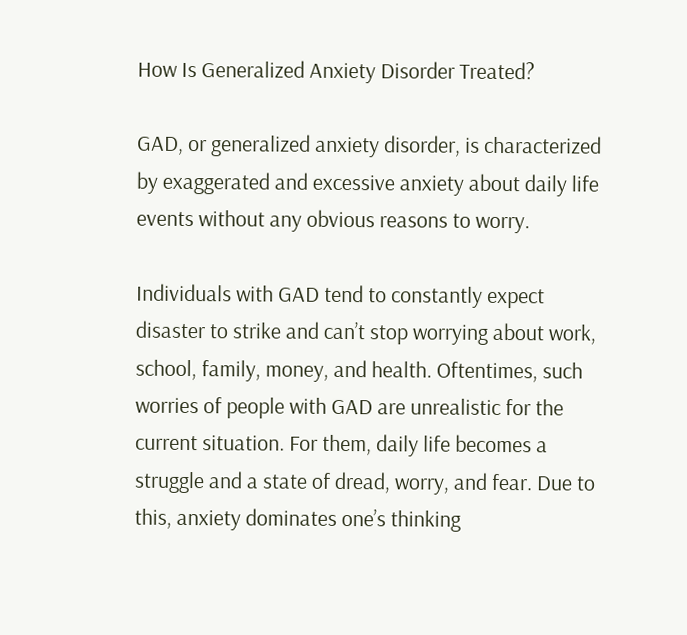How Is Generalized Anxiety Disorder Treated?

GAD, or generalized anxiety disorder, is characterized by exaggerated and excessive anxiety about daily life events without any obvious reasons to worry.

Individuals with GAD tend to constantly expect disaster to strike and can’t stop worrying about work, school, family, money, and health. Oftentimes, such worries of people with GAD are unrealistic for the current situation. For them, daily life becomes a struggle and a state of dread, worry, and fear. Due to this, anxiety dominates one’s thinking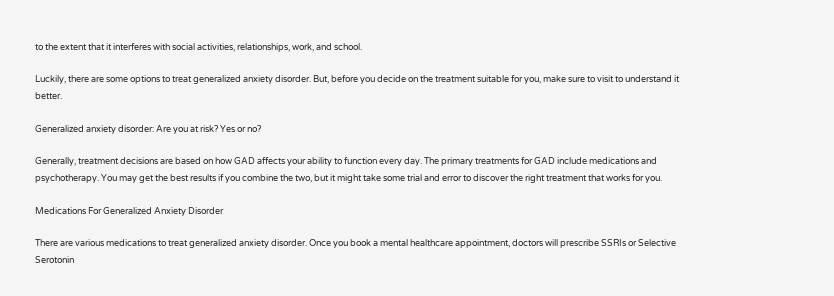to the extent that it interferes with social activities, relationships, work, and school.

Luckily, there are some options to treat generalized anxiety disorder. But, before you decide on the treatment suitable for you, make sure to visit to understand it better.

Generalized anxiety disorder: Are you at risk? Yes or no?

Generally, treatment decisions are based on how GAD affects your ability to function every day. The primary treatments for GAD include medications and psychotherapy. You may get the best results if you combine the two, but it might take some trial and error to discover the right treatment that works for you.

Medications For Generalized Anxiety Disorder

There are various medications to treat generalized anxiety disorder. Once you book a mental healthcare appointment, doctors will prescribe SSRIs or Selective Serotonin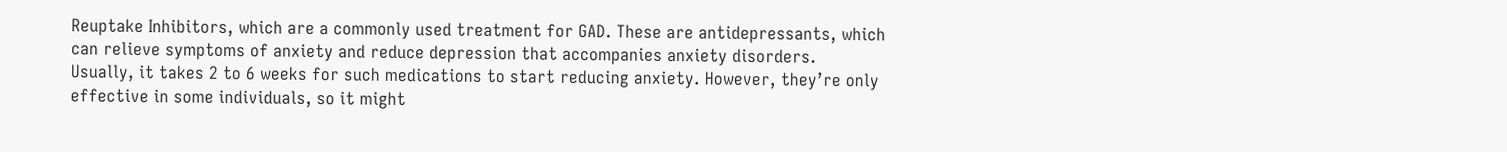Reuptake Inhibitors, which are a commonly used treatment for GAD. These are antidepressants, which can relieve symptoms of anxiety and reduce depression that accompanies anxiety disorders.
Usually, it takes 2 to 6 weeks for such medications to start reducing anxiety. However, they’re only effective in some individuals, so it might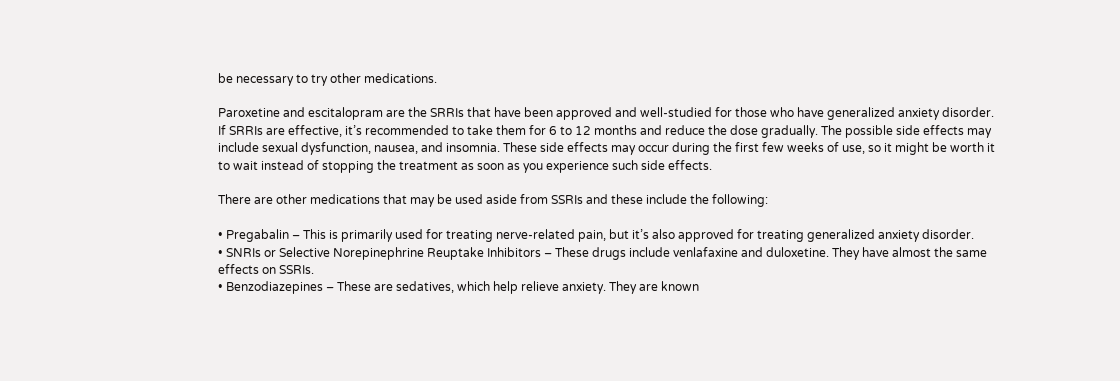be necessary to try other medications.

Paroxetine and escitalopram are the SRRIs that have been approved and well-studied for those who have generalized anxiety disorder. If SRRIs are effective, it’s recommended to take them for 6 to 12 months and reduce the dose gradually. The possible side effects may include sexual dysfunction, nausea, and insomnia. These side effects may occur during the first few weeks of use, so it might be worth it to wait instead of stopping the treatment as soon as you experience such side effects.

There are other medications that may be used aside from SSRIs and these include the following:

• Pregabalin – This is primarily used for treating nerve-related pain, but it’s also approved for treating generalized anxiety disorder.
• SNRIs or Selective Norepinephrine Reuptake Inhibitors – These drugs include venlafaxine and duloxetine. They have almost the same effects on SSRIs.
• Benzodiazepines – These are sedatives, which help relieve anxiety. They are known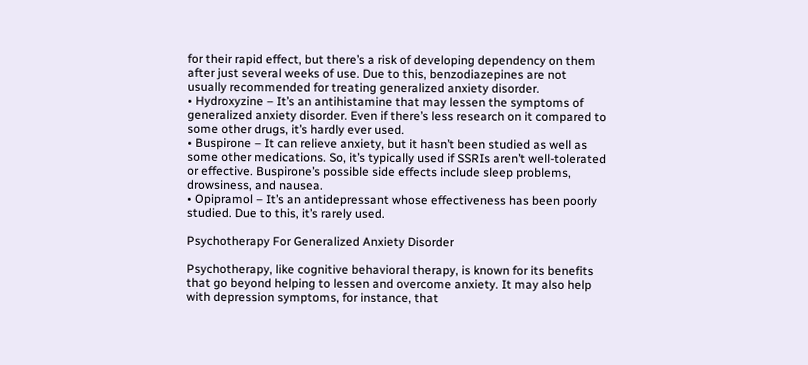for their rapid effect, but there’s a risk of developing dependency on them after just several weeks of use. Due to this, benzodiazepines are not usually recommended for treating generalized anxiety disorder.
• Hydroxyzine – It’s an antihistamine that may lessen the symptoms of generalized anxiety disorder. Even if there’s less research on it compared to some other drugs, it’s hardly ever used.
• Buspirone – It can relieve anxiety, but it hasn’t been studied as well as some other medications. So, it’s typically used if SSRIs aren’t well-tolerated or effective. Buspirone’s possible side effects include sleep problems, drowsiness, and nausea.
• Opipramol – It’s an antidepressant whose effectiveness has been poorly studied. Due to this, it’s rarely used.

Psychotherapy For Generalized Anxiety Disorder

Psychotherapy, like cognitive behavioral therapy, is known for its benefits that go beyond helping to lessen and overcome anxiety. It may also help with depression symptoms, for instance, that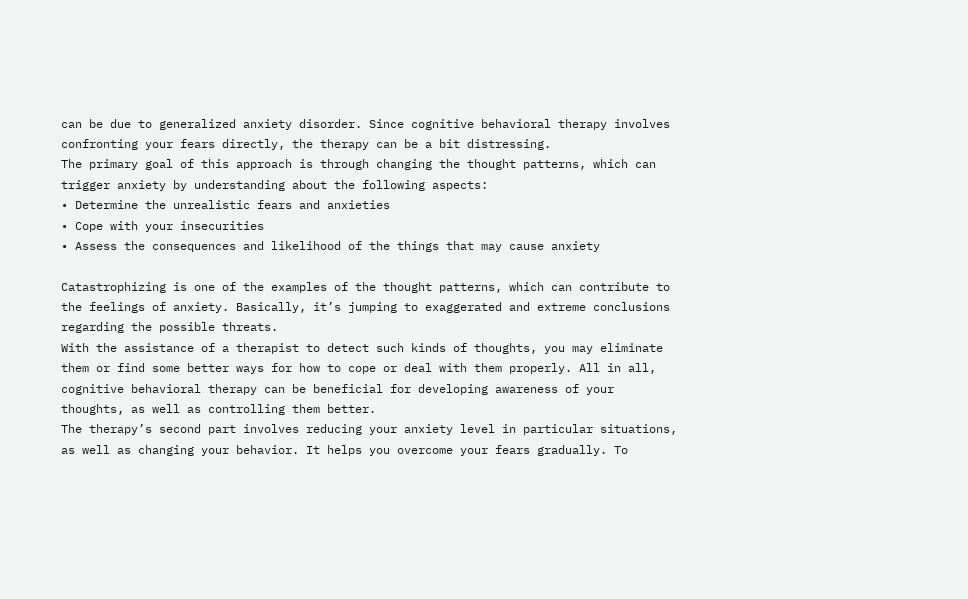can be due to generalized anxiety disorder. Since cognitive behavioral therapy involves confronting your fears directly, the therapy can be a bit distressing.
The primary goal of this approach is through changing the thought patterns, which can trigger anxiety by understanding about the following aspects:
• Determine the unrealistic fears and anxieties
• Cope with your insecurities
• Assess the consequences and likelihood of the things that may cause anxiety

Catastrophizing is one of the examples of the thought patterns, which can contribute to the feelings of anxiety. Basically, it’s jumping to exaggerated and extreme conclusions regarding the possible threats.
With the assistance of a therapist to detect such kinds of thoughts, you may eliminate them or find some better ways for how to cope or deal with them properly. All in all, cognitive behavioral therapy can be beneficial for developing awareness of your thoughts, as well as controlling them better.
The therapy’s second part involves reducing your anxiety level in particular situations, as well as changing your behavior. It helps you overcome your fears gradually. To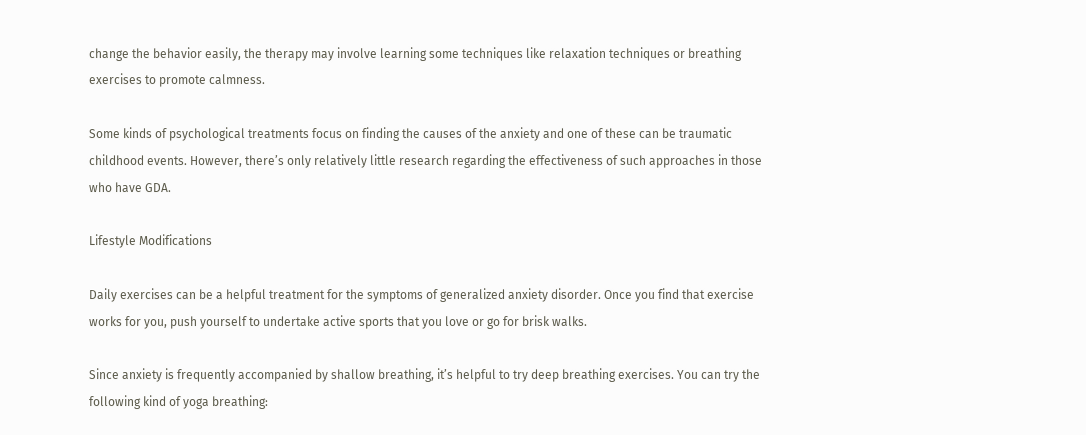change the behavior easily, the therapy may involve learning some techniques like relaxation techniques or breathing exercises to promote calmness.

Some kinds of psychological treatments focus on finding the causes of the anxiety and one of these can be traumatic childhood events. However, there’s only relatively little research regarding the effectiveness of such approaches in those who have GDA.

Lifestyle Modifications

Daily exercises can be a helpful treatment for the symptoms of generalized anxiety disorder. Once you find that exercise works for you, push yourself to undertake active sports that you love or go for brisk walks.

Since anxiety is frequently accompanied by shallow breathing, it’s helpful to try deep breathing exercises. You can try the following kind of yoga breathing: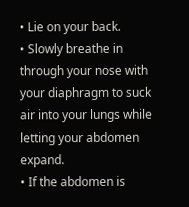• Lie on your back.
• Slowly breathe in through your nose with your diaphragm to suck air into your lungs while letting your abdomen expand.
• If the abdomen is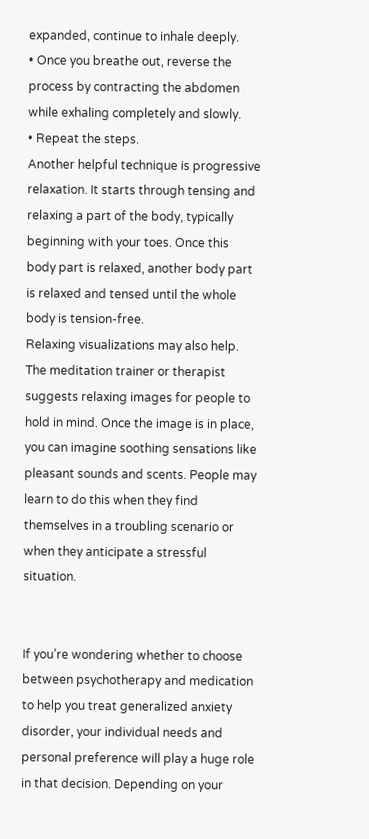expanded, continue to inhale deeply.
• Once you breathe out, reverse the process by contracting the abdomen while exhaling completely and slowly.
• Repeat the steps.
Another helpful technique is progressive relaxation. It starts through tensing and relaxing a part of the body, typically beginning with your toes. Once this body part is relaxed, another body part is relaxed and tensed until the whole body is tension-free.
Relaxing visualizations may also help. The meditation trainer or therapist suggests relaxing images for people to hold in mind. Once the image is in place, you can imagine soothing sensations like pleasant sounds and scents. People may learn to do this when they find themselves in a troubling scenario or when they anticipate a stressful situation.


If you’re wondering whether to choose between psychotherapy and medication to help you treat generalized anxiety disorder, your individual needs and personal preference will play a huge role in that decision. Depending on your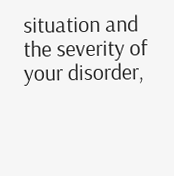situation and the severity of your disorder,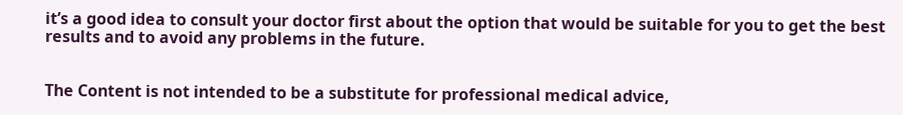it’s a good idea to consult your doctor first about the option that would be suitable for you to get the best results and to avoid any problems in the future.


The Content is not intended to be a substitute for professional medical advice,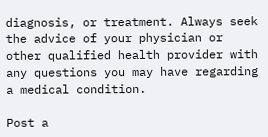diagnosis, or treatment. Always seek the advice of your physician or other qualified health provider with any questions you may have regarding a medical condition.

Post a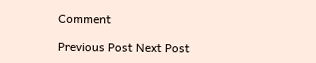Comment

Previous Post Next Post